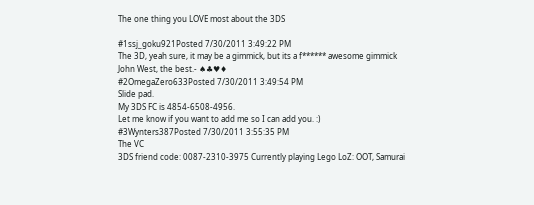The one thing you LOVE most about the 3DS

#1ssj_goku921Posted 7/30/2011 3:49:22 PM
The 3D, yeah sure, it may be a gimmick, but its a f****** awesome gimmick
John West, the best.- ♠♣♥♦
#2OmegaZero633Posted 7/30/2011 3:49:54 PM
Slide pad.
My 3DS FC is 4854-6508-4956.
Let me know if you want to add me so I can add you. :)
#3Wynters387Posted 7/30/2011 3:55:35 PM
The VC
3DS friend code: 0087-2310-3975 Currently playing Lego LoZ: OOT, Samurai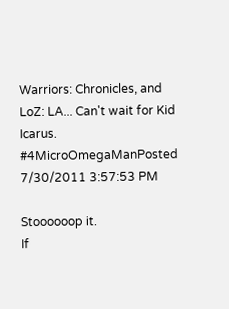Warriors: Chronicles, and LoZ: LA... Can't wait for Kid Icarus.
#4MicroOmegaManPosted 7/30/2011 3:57:53 PM

Stoooooop it.
If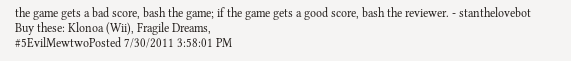the game gets a bad score, bash the game; if the game gets a good score, bash the reviewer. - stanthelovebot
Buy these: Klonoa (Wii), Fragile Dreams,
#5EvilMewtwoPosted 7/30/2011 3:58:01 PM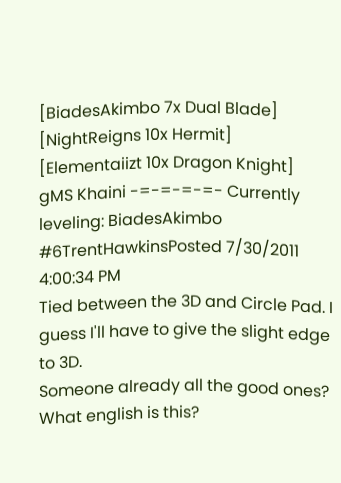[BiadesAkimbo 7x Dual Blade] [NightReigns 10x Hermit] [Elementaiizt 10x Dragon Knight]
gMS Khaini -=-=-=-=- Currently leveling: BiadesAkimbo
#6TrentHawkinsPosted 7/30/2011 4:00:34 PM
Tied between the 3D and Circle Pad. I guess I'll have to give the slight edge to 3D.
Someone already all the good ones? What english is this?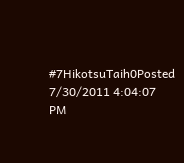#7HikotsuTaih0Posted 7/30/2011 4:04:07 PM